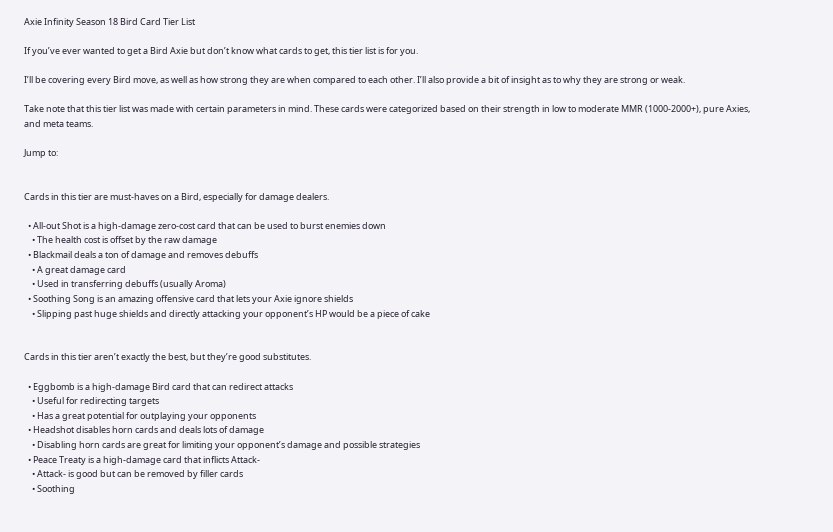Axie Infinity Season 18 Bird Card Tier List

If you’ve ever wanted to get a Bird Axie but don’t know what cards to get, this tier list is for you.

I’ll be covering every Bird move, as well as how strong they are when compared to each other. I’ll also provide a bit of insight as to why they are strong or weak.

Take note that this tier list was made with certain parameters in mind. These cards were categorized based on their strength in low to moderate MMR (1000-2000+), pure Axies, and meta teams.

Jump to:


Cards in this tier are must-haves on a Bird, especially for damage dealers.

  • All-out Shot is a high-damage zero-cost card that can be used to burst enemies down
    • The health cost is offset by the raw damage
  • Blackmail deals a ton of damage and removes debuffs
    • A great damage card
    • Used in transferring debuffs (usually Aroma)
  • Soothing Song is an amazing offensive card that lets your Axie ignore shields
    • Slipping past huge shields and directly attacking your opponent’s HP would be a piece of cake


Cards in this tier aren’t exactly the best, but they’re good substitutes.

  • Eggbomb is a high-damage Bird card that can redirect attacks
    • Useful for redirecting targets
    • Has a great potential for outplaying your opponents
  • Headshot disables horn cards and deals lots of damage
    • Disabling horn cards are great for limiting your opponent’s damage and possible strategies
  • Peace Treaty is a high-damage card that inflicts Attack-
    • Attack- is good but can be removed by filler cards
    • Soothing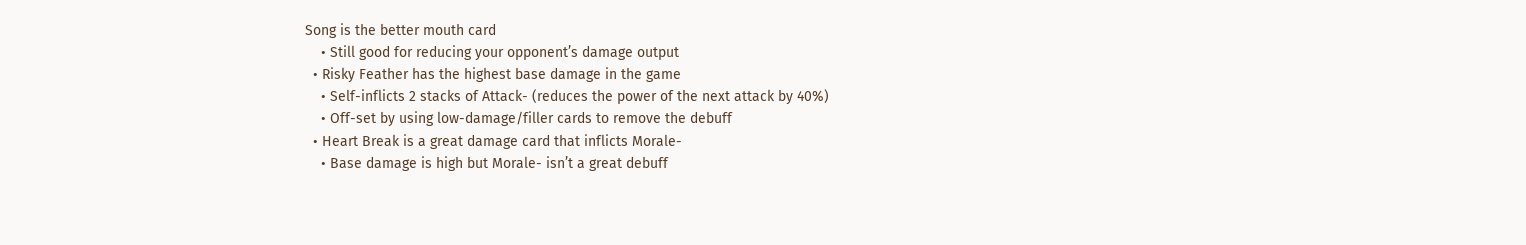Song is the better mouth card
    • Still good for reducing your opponent’s damage output
  • Risky Feather has the highest base damage in the game
    • Self-inflicts 2 stacks of Attack- (reduces the power of the next attack by 40%)
    • Off-set by using low-damage/filler cards to remove the debuff
  • Heart Break is a great damage card that inflicts Morale-
    • Base damage is high but Morale- isn’t a great debuff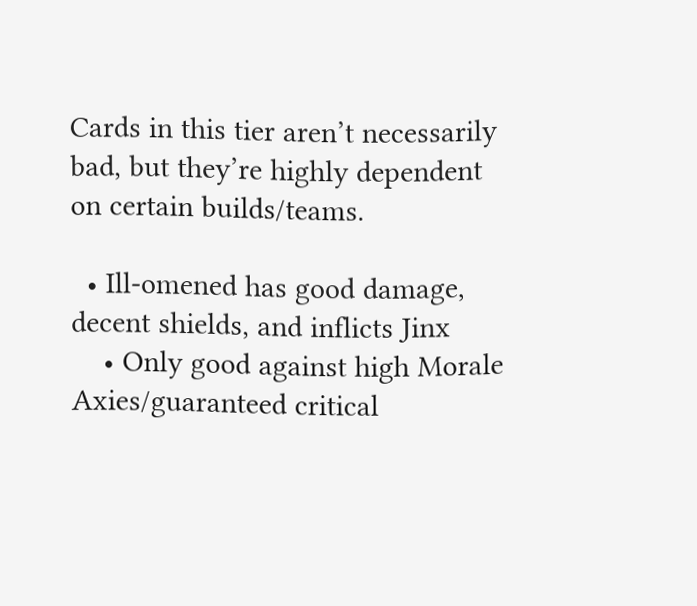Cards in this tier aren’t necessarily bad, but they’re highly dependent on certain builds/teams.

  • Ill-omened has good damage, decent shields, and inflicts Jinx
    • Only good against high Morale Axies/guaranteed critical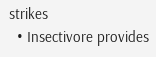strikes
  • Insectivore provides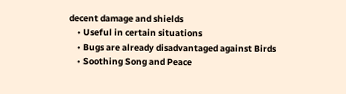decent damage and shields
    • Useful in certain situations
    • Bugs are already disadvantaged against Birds
    • Soothing Song and Peace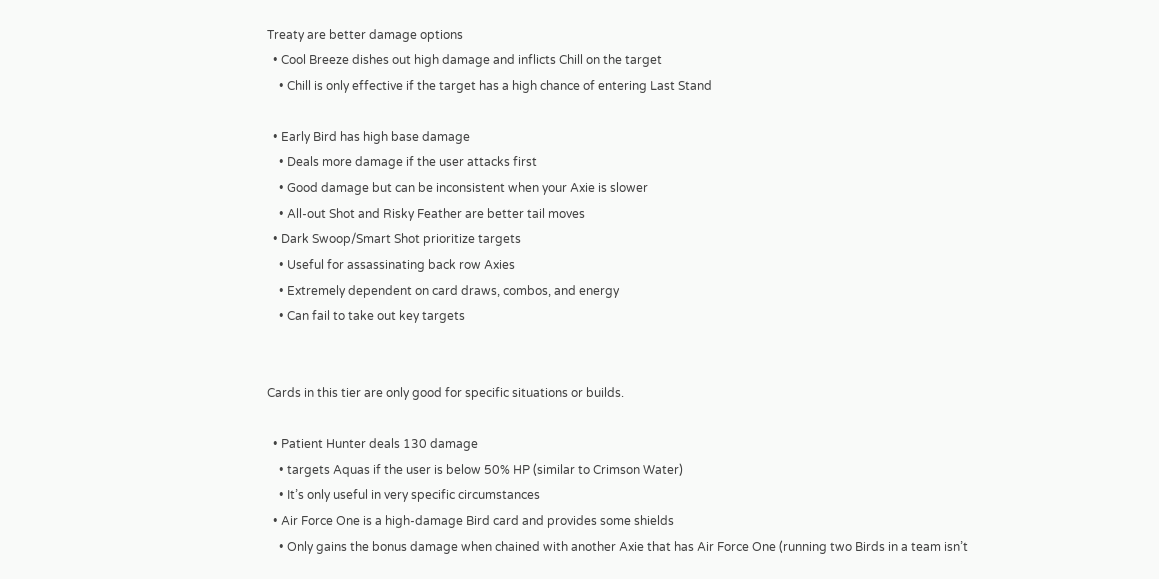Treaty are better damage options
  • Cool Breeze dishes out high damage and inflicts Chill on the target
    • Chill is only effective if the target has a high chance of entering Last Stand

  • Early Bird has high base damage
    • Deals more damage if the user attacks first
    • Good damage but can be inconsistent when your Axie is slower
    • All-out Shot and Risky Feather are better tail moves
  • Dark Swoop/Smart Shot prioritize targets
    • Useful for assassinating back row Axies
    • Extremely dependent on card draws, combos, and energy
    • Can fail to take out key targets


Cards in this tier are only good for specific situations or builds.

  • Patient Hunter deals 130 damage
    • targets Aquas if the user is below 50% HP (similar to Crimson Water)
    • It’s only useful in very specific circumstances
  • Air Force One is a high-damage Bird card and provides some shields
    • Only gains the bonus damage when chained with another Axie that has Air Force One (running two Birds in a team isn’t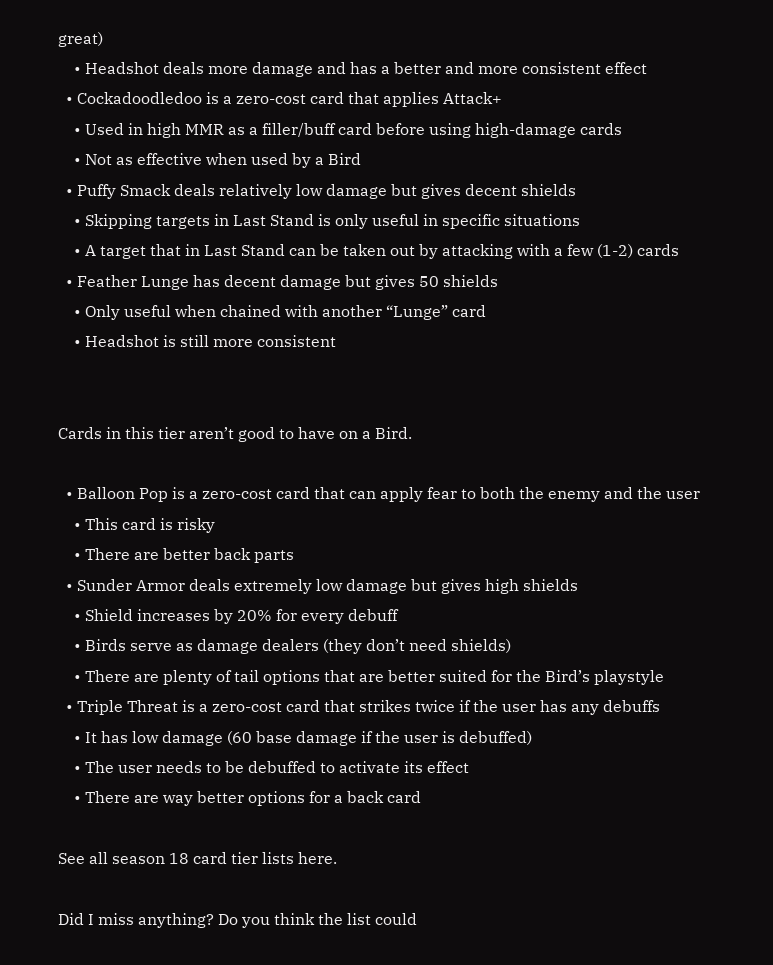great)
    • Headshot deals more damage and has a better and more consistent effect
  • Cockadoodledoo is a zero-cost card that applies Attack+
    • Used in high MMR as a filler/buff card before using high-damage cards
    • Not as effective when used by a Bird
  • Puffy Smack deals relatively low damage but gives decent shields
    • Skipping targets in Last Stand is only useful in specific situations
    • A target that in Last Stand can be taken out by attacking with a few (1-2) cards
  • Feather Lunge has decent damage but gives 50 shields
    • Only useful when chained with another “Lunge” card
    • Headshot is still more consistent


Cards in this tier aren’t good to have on a Bird.

  • Balloon Pop is a zero-cost card that can apply fear to both the enemy and the user
    • This card is risky
    • There are better back parts
  • Sunder Armor deals extremely low damage but gives high shields
    • Shield increases by 20% for every debuff
    • Birds serve as damage dealers (they don’t need shields)
    • There are plenty of tail options that are better suited for the Bird’s playstyle
  • Triple Threat is a zero-cost card that strikes twice if the user has any debuffs
    • It has low damage (60 base damage if the user is debuffed)
    • The user needs to be debuffed to activate its effect
    • There are way better options for a back card

See all season 18 card tier lists here.

Did I miss anything? Do you think the list could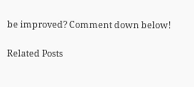be improved? Comment down below!

Related Posts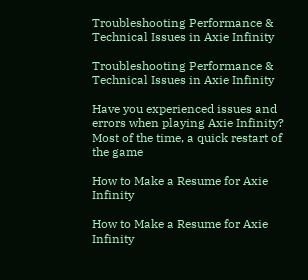Troubleshooting Performance & Technical Issues in Axie Infinity

Troubleshooting Performance & Technical Issues in Axie Infinity

Have you experienced issues and errors when playing Axie Infinity?  Most of the time, a quick restart of the game

How to Make a Resume for Axie Infinity

How to Make a Resume for Axie Infinity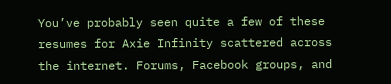You’ve probably seen quite a few of these resumes for Axie Infinity scattered across the internet. Forums, Facebook groups, and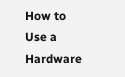How to Use a Hardware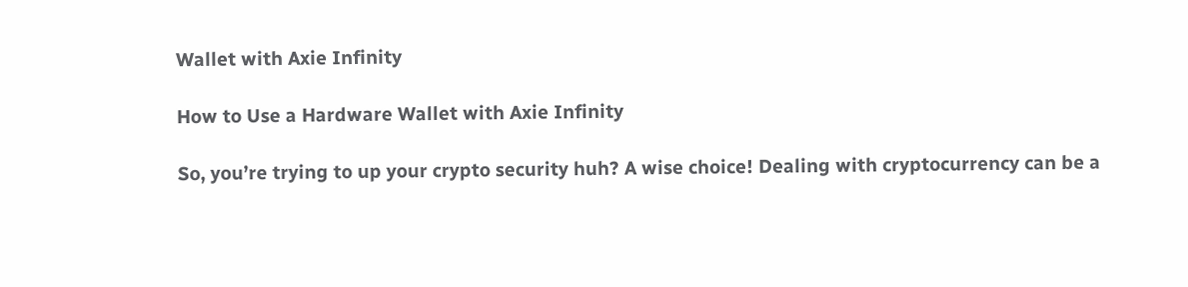Wallet with Axie Infinity

How to Use a Hardware Wallet with Axie Infinity

So, you’re trying to up your crypto security huh? A wise choice! Dealing with cryptocurrency can be a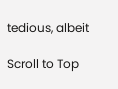tedious, albeit

Scroll to Top